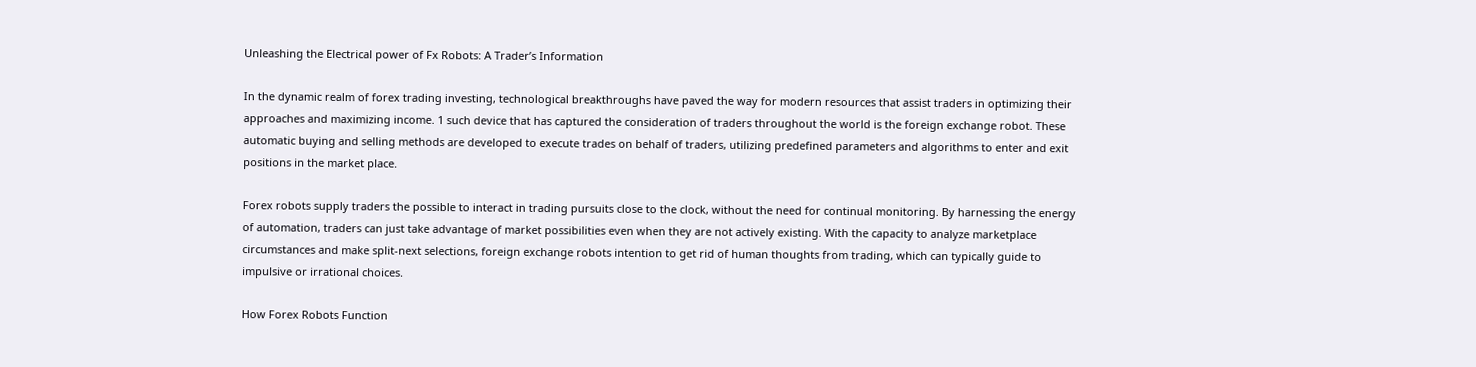Unleashing the Electrical power of Fx Robots: A Trader’s Information

In the dynamic realm of forex trading investing, technological breakthroughs have paved the way for modern resources that assist traders in optimizing their approaches and maximizing income. 1 such device that has captured the consideration of traders throughout the world is the foreign exchange robot. These automatic buying and selling methods are developed to execute trades on behalf of traders, utilizing predefined parameters and algorithms to enter and exit positions in the market place.

Forex robots supply traders the possible to interact in trading pursuits close to the clock, without the need for continual monitoring. By harnessing the energy of automation, traders can just take advantage of market possibilities even when they are not actively existing. With the capacity to analyze marketplace circumstances and make split-next selections, foreign exchange robots intention to get rid of human thoughts from trading, which can typically guide to impulsive or irrational choices.

How Forex Robots Function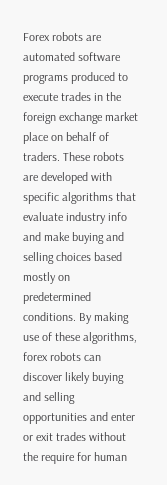Forex robots are automated software programs produced to execute trades in the foreign exchange market place on behalf of traders. These robots are developed with specific algorithms that evaluate industry info and make buying and selling choices based mostly on predetermined conditions. By making use of these algorithms, forex robots can discover likely buying and selling opportunities and enter or exit trades without the require for human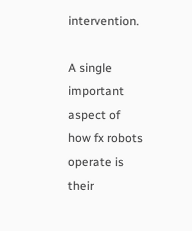intervention.

A single important aspect of how fx robots operate is their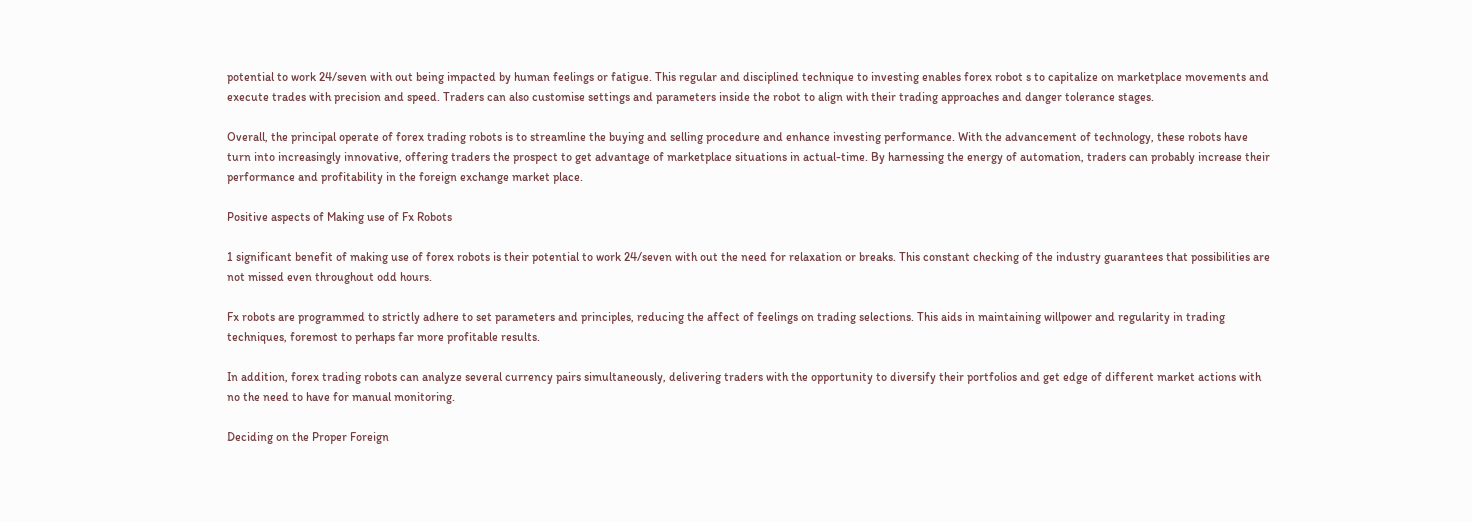potential to work 24/seven with out being impacted by human feelings or fatigue. This regular and disciplined technique to investing enables forex robot s to capitalize on marketplace movements and execute trades with precision and speed. Traders can also customise settings and parameters inside the robot to align with their trading approaches and danger tolerance stages.

Overall, the principal operate of forex trading robots is to streamline the buying and selling procedure and enhance investing performance. With the advancement of technology, these robots have turn into increasingly innovative, offering traders the prospect to get advantage of marketplace situations in actual-time. By harnessing the energy of automation, traders can probably increase their performance and profitability in the foreign exchange market place.

Positive aspects of Making use of Fx Robots

1 significant benefit of making use of forex robots is their potential to work 24/seven with out the need for relaxation or breaks. This constant checking of the industry guarantees that possibilities are not missed even throughout odd hours.

Fx robots are programmed to strictly adhere to set parameters and principles, reducing the affect of feelings on trading selections. This aids in maintaining willpower and regularity in trading techniques, foremost to perhaps far more profitable results.

In addition, forex trading robots can analyze several currency pairs simultaneously, delivering traders with the opportunity to diversify their portfolios and get edge of different market actions with no the need to have for manual monitoring.

Deciding on the Proper Foreign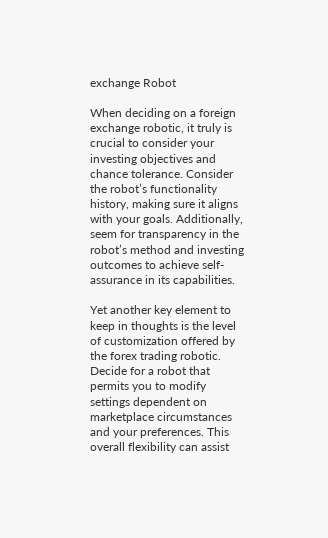exchange Robot

When deciding on a foreign exchange robotic, it truly is crucial to consider your investing objectives and chance tolerance. Consider the robot’s functionality history, making sure it aligns with your goals. Additionally, seem for transparency in the robot’s method and investing outcomes to achieve self-assurance in its capabilities.

Yet another key element to keep in thoughts is the level of customization offered by the forex trading robotic. Decide for a robot that permits you to modify settings dependent on marketplace circumstances and your preferences. This overall flexibility can assist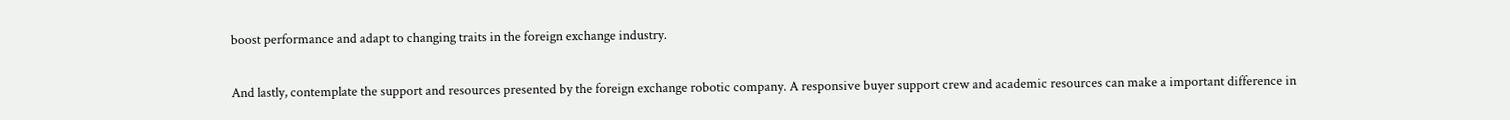boost performance and adapt to changing traits in the foreign exchange industry.

And lastly, contemplate the support and resources presented by the foreign exchange robotic company. A responsive buyer support crew and academic resources can make a important difference in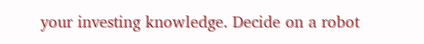your investing knowledge. Decide on a robot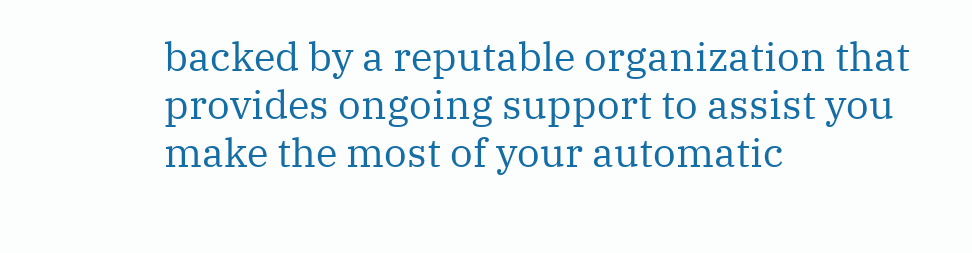backed by a reputable organization that provides ongoing support to assist you make the most of your automatic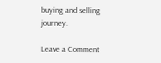buying and selling journey.

Leave a Comment